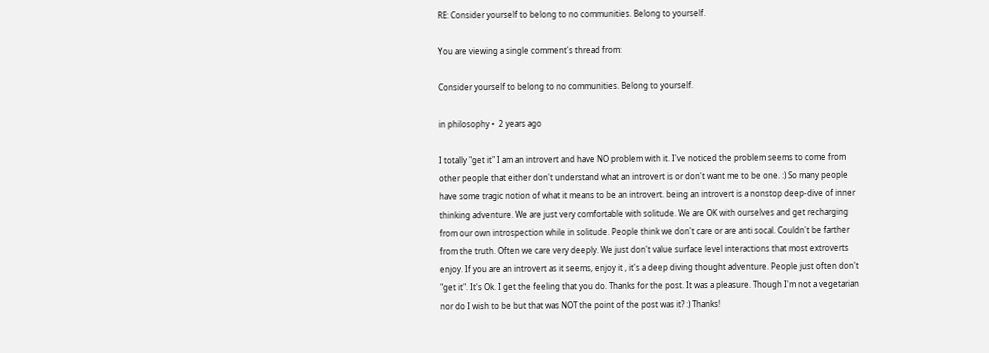RE: Consider yourself to belong to no communities. Belong to yourself.

You are viewing a single comment's thread from:

Consider yourself to belong to no communities. Belong to yourself.

in philosophy •  2 years ago

I totally "get it" I am an introvert and have NO problem with it. I've noticed the problem seems to come from other people that either don't understand what an introvert is or don't want me to be one. :) So many people have some tragic notion of what it means to be an introvert. being an introvert is a nonstop deep-dive of inner thinking adventure. We are just very comfortable with solitude. We are OK with ourselves and get recharging from our own introspection while in solitude. People think we don't care or are anti socal. Couldn't be farther from the truth. Often we care very deeply. We just don't value surface level interactions that most extroverts enjoy. If you are an introvert as it seems, enjoy it , it's a deep diving thought adventure. People just often don't "get it". It's Ok. I get the feeling that you do. Thanks for the post. It was a pleasure. Though I'm not a vegetarian nor do I wish to be but that was NOT the point of the post was it? :) Thanks!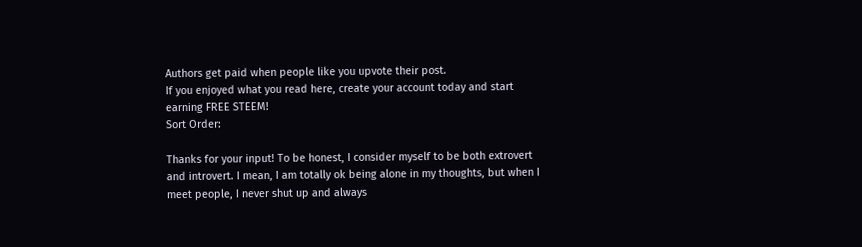Authors get paid when people like you upvote their post.
If you enjoyed what you read here, create your account today and start earning FREE STEEM!
Sort Order:

Thanks for your input! To be honest, I consider myself to be both extrovert and introvert. I mean, I am totally ok being alone in my thoughts, but when I meet people, I never shut up and always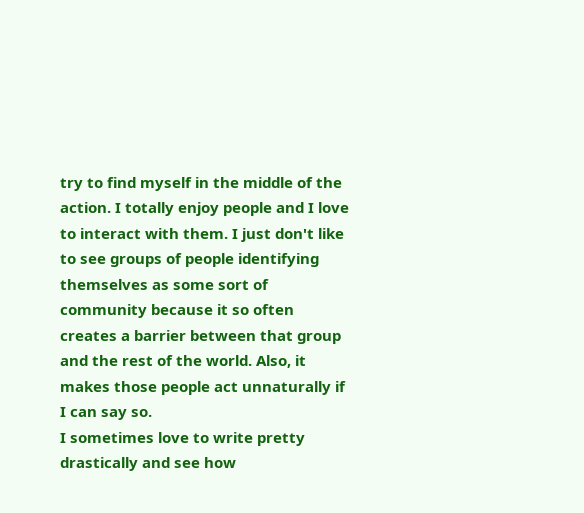try to find myself in the middle of the action. I totally enjoy people and I love to interact with them. I just don't like to see groups of people identifying themselves as some sort of community because it so often creates a barrier between that group and the rest of the world. Also, it makes those people act unnaturally if I can say so.
I sometimes love to write pretty drastically and see how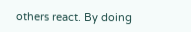others react. By doing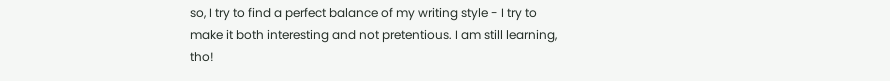so, I try to find a perfect balance of my writing style - I try to make it both interesting and not pretentious. I am still learning, tho!